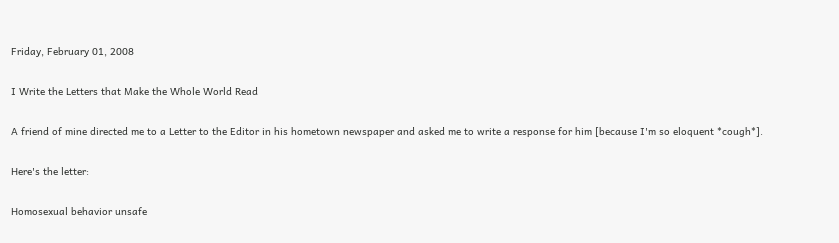Friday, February 01, 2008

I Write the Letters that Make the Whole World Read

A friend of mine directed me to a Letter to the Editor in his hometown newspaper and asked me to write a response for him [because I'm so eloquent *cough*].

Here's the letter:

Homosexual behavior unsafe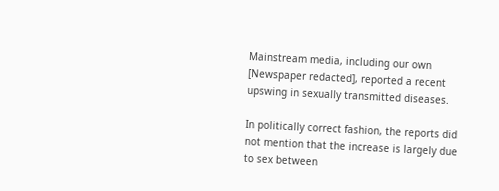Mainstream media, including our own [Newspaper redacted], reported a recent upswing in sexually transmitted diseases.

In politically correct fashion, the reports did not mention that the increase is largely due to sex between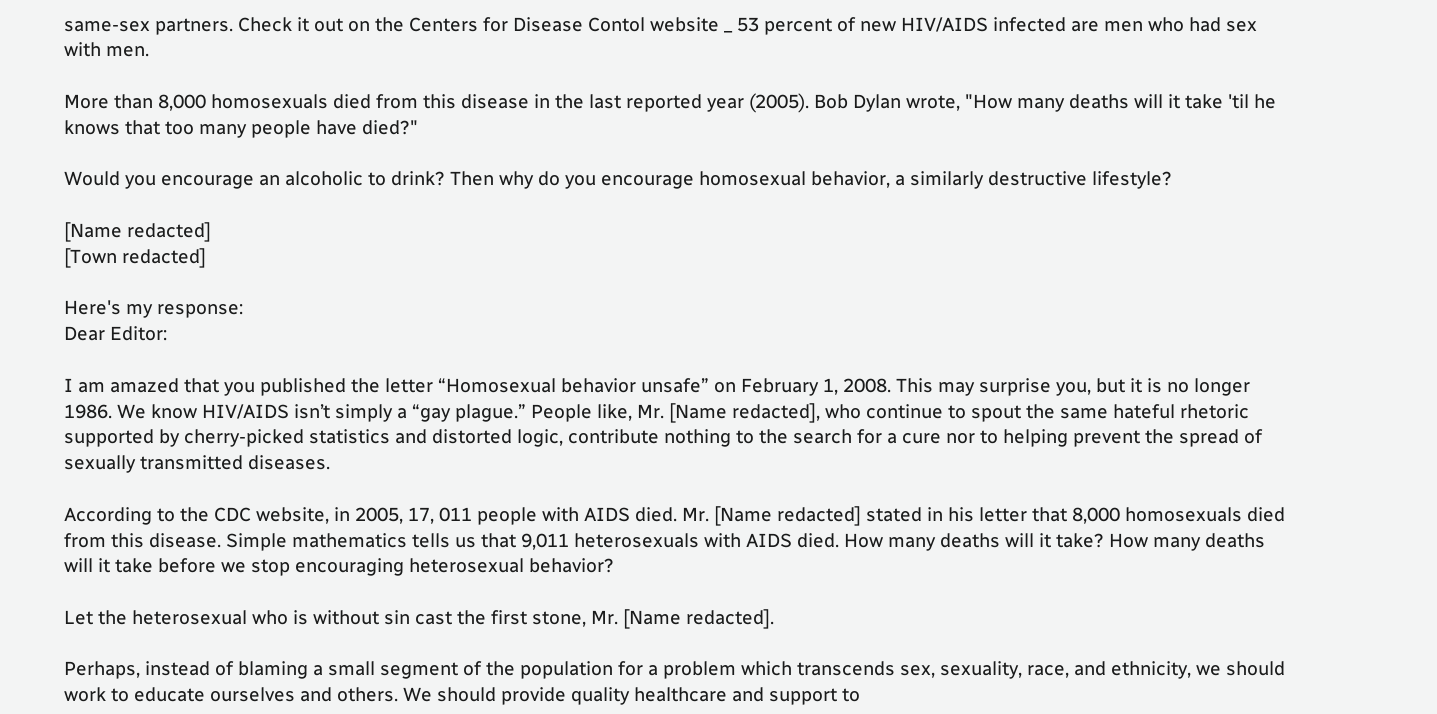same-sex partners. Check it out on the Centers for Disease Contol website _ 53 percent of new HIV/AIDS infected are men who had sex with men.

More than 8,000 homosexuals died from this disease in the last reported year (2005). Bob Dylan wrote, "How many deaths will it take 'til he knows that too many people have died?"

Would you encourage an alcoholic to drink? Then why do you encourage homosexual behavior, a similarly destructive lifestyle?

[Name redacted]
[Town redacted]

Here's my response:
Dear Editor:

I am amazed that you published the letter “Homosexual behavior unsafe” on February 1, 2008. This may surprise you, but it is no longer 1986. We know HIV/AIDS isn’t simply a “gay plague.” People like, Mr. [Name redacted], who continue to spout the same hateful rhetoric supported by cherry-picked statistics and distorted logic, contribute nothing to the search for a cure nor to helping prevent the spread of sexually transmitted diseases.

According to the CDC website, in 2005, 17, 011 people with AIDS died. Mr. [Name redacted] stated in his letter that 8,000 homosexuals died from this disease. Simple mathematics tells us that 9,011 heterosexuals with AIDS died. How many deaths will it take? How many deaths will it take before we stop encouraging heterosexual behavior?

Let the heterosexual who is without sin cast the first stone, Mr. [Name redacted].

Perhaps, instead of blaming a small segment of the population for a problem which transcends sex, sexuality, race, and ethnicity, we should work to educate ourselves and others. We should provide quality healthcare and support to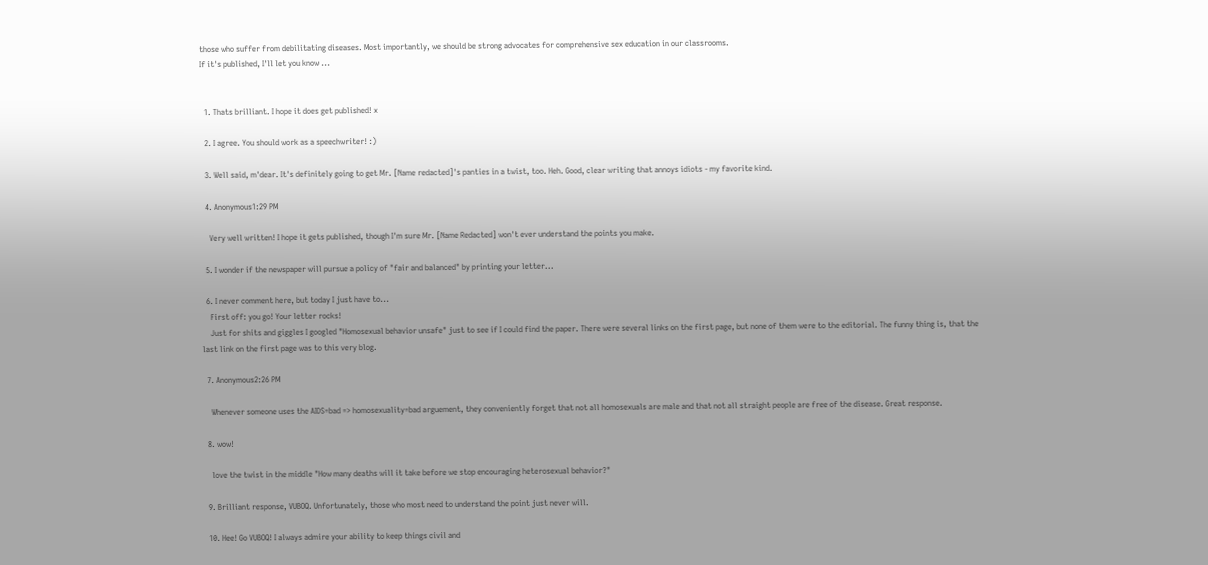those who suffer from debilitating diseases. Most importantly, we should be strong advocates for comprehensive sex education in our classrooms.
If it's published, I'll let you know ...


  1. Thats brilliant. I hope it does get published! x

  2. I agree. You should work as a speechwriter! :)

  3. Well said, m'dear. It's definitely going to get Mr. [Name redacted]'s panties in a twist, too. Heh. Good, clear writing that annoys idiots - my favorite kind.

  4. Anonymous1:29 PM

    Very well written! I hope it gets published, though I'm sure Mr. [Name Redacted] won't ever understand the points you make.

  5. I wonder if the newspaper will pursue a policy of "fair and balanced" by printing your letter...

  6. I never comment here, but today I just have to...
    First off: you go! Your letter rocks!
    Just for shits and giggles I googled "Homosexual behavior unsafe" just to see if I could find the paper. There were several links on the first page, but none of them were to the editorial. The funny thing is, that the last link on the first page was to this very blog.

  7. Anonymous2:26 PM

    Whenever someone uses the AIDS=bad => homosexuality=bad arguement, they conveniently forget that not all homosexuals are male and that not all straight people are free of the disease. Great response.

  8. wow!

    love the twist in the middle "How many deaths will it take before we stop encouraging heterosexual behavior?"

  9. Brilliant response, VUBOQ. Unfortunately, those who most need to understand the point just never will.

  10. Hee! Go VUBOQ! I always admire your ability to keep things civil and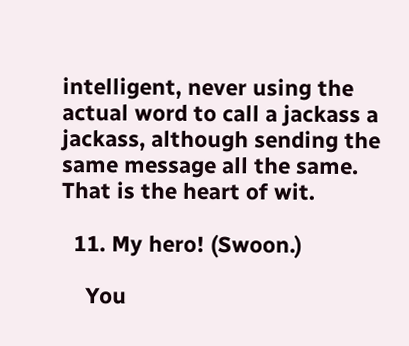intelligent, never using the actual word to call a jackass a jackass, although sending the same message all the same. That is the heart of wit.

  11. My hero! (Swoon.)

    You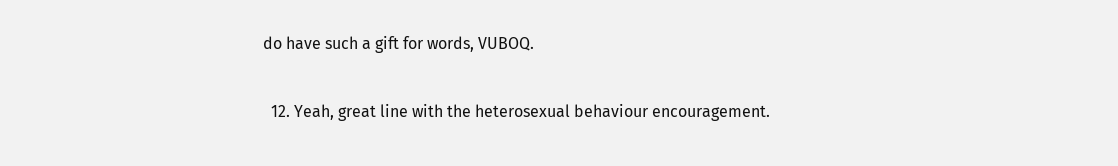do have such a gift for words, VUBOQ.

  12. Yeah, great line with the heterosexual behaviour encouragement.